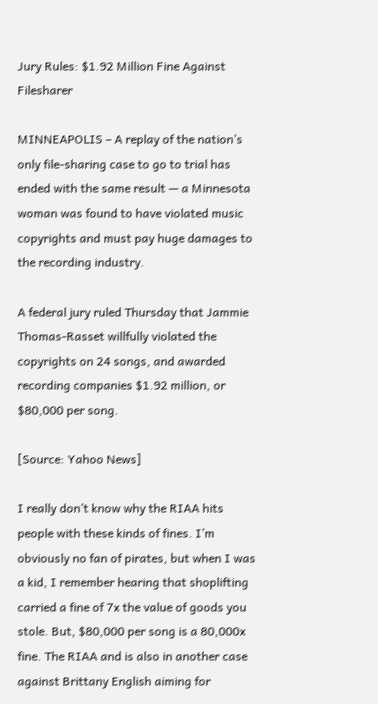Jury Rules: $1.92 Million Fine Against Filesharer

MINNEAPOLIS – A replay of the nation’s only file-sharing case to go to trial has ended with the same result — a Minnesota woman was found to have violated music copyrights and must pay huge damages to the recording industry.

A federal jury ruled Thursday that Jammie Thomas-Rasset willfully violated the copyrights on 24 songs, and awarded recording companies $1.92 million, or $80,000 per song.

[Source: Yahoo News]

I really don’t know why the RIAA hits people with these kinds of fines. I’m obviously no fan of pirates, but when I was a kid, I remember hearing that shoplifting carried a fine of 7x the value of goods you stole. But, $80,000 per song is a 80,000x fine. The RIAA and is also in another case against Brittany English aiming for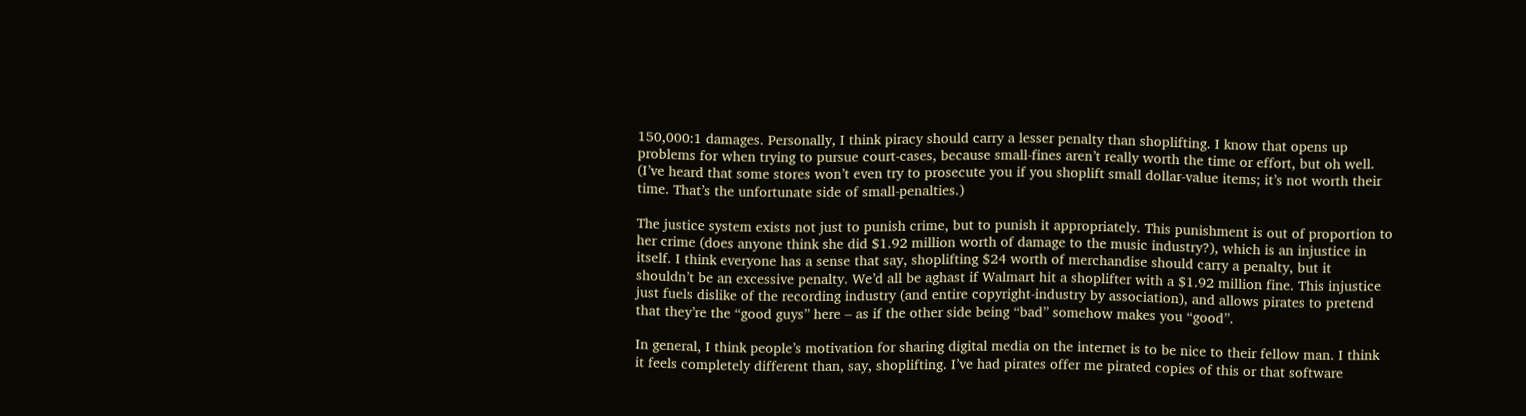150,000:1 damages. Personally, I think piracy should carry a lesser penalty than shoplifting. I know that opens up problems for when trying to pursue court-cases, because small-fines aren’t really worth the time or effort, but oh well. (I’ve heard that some stores won’t even try to prosecute you if you shoplift small dollar-value items; it’s not worth their time. That’s the unfortunate side of small-penalties.)

The justice system exists not just to punish crime, but to punish it appropriately. This punishment is out of proportion to her crime (does anyone think she did $1.92 million worth of damage to the music industry?), which is an injustice in itself. I think everyone has a sense that say, shoplifting $24 worth of merchandise should carry a penalty, but it shouldn’t be an excessive penalty. We’d all be aghast if Walmart hit a shoplifter with a $1.92 million fine. This injustice just fuels dislike of the recording industry (and entire copyright-industry by association), and allows pirates to pretend that they’re the “good guys” here – as if the other side being “bad” somehow makes you “good”.

In general, I think people’s motivation for sharing digital media on the internet is to be nice to their fellow man. I think it feels completely different than, say, shoplifting. I’ve had pirates offer me pirated copies of this or that software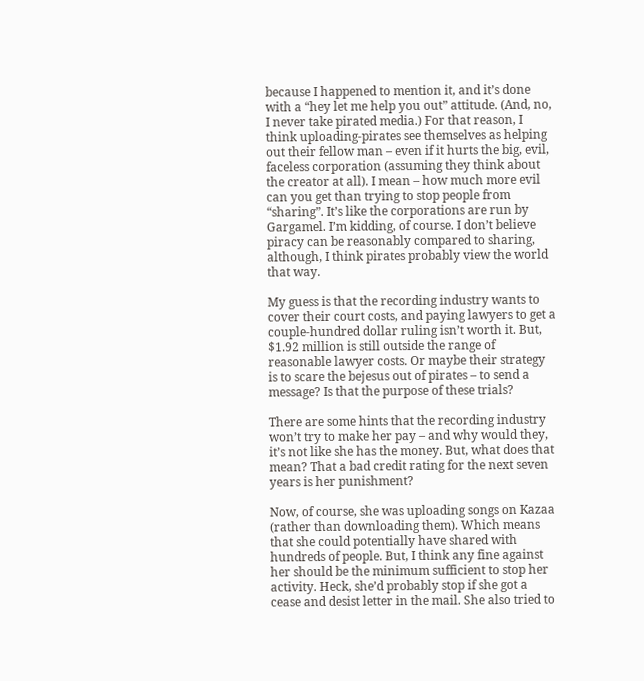because I happened to mention it, and it’s done with a “hey let me help you out” attitude. (And, no, I never take pirated media.) For that reason, I think uploading-pirates see themselves as helping out their fellow man – even if it hurts the big, evil, faceless corporation (assuming they think about the creator at all). I mean – how much more evil can you get than trying to stop people from “sharing”. It’s like the corporations are run by Gargamel. I’m kidding, of course. I don’t believe piracy can be reasonably compared to sharing, although, I think pirates probably view the world that way.

My guess is that the recording industry wants to cover their court costs, and paying lawyers to get a couple-hundred dollar ruling isn’t worth it. But, $1.92 million is still outside the range of reasonable lawyer costs. Or maybe their strategy is to scare the bejesus out of pirates – to send a message? Is that the purpose of these trials?

There are some hints that the recording industry won’t try to make her pay – and why would they, it’s not like she has the money. But, what does that mean? That a bad credit rating for the next seven years is her punishment?

Now, of course, she was uploading songs on Kazaa (rather than downloading them). Which means that she could potentially have shared with hundreds of people. But, I think any fine against her should be the minimum sufficient to stop her activity. Heck, she’d probably stop if she got a cease and desist letter in the mail. She also tried to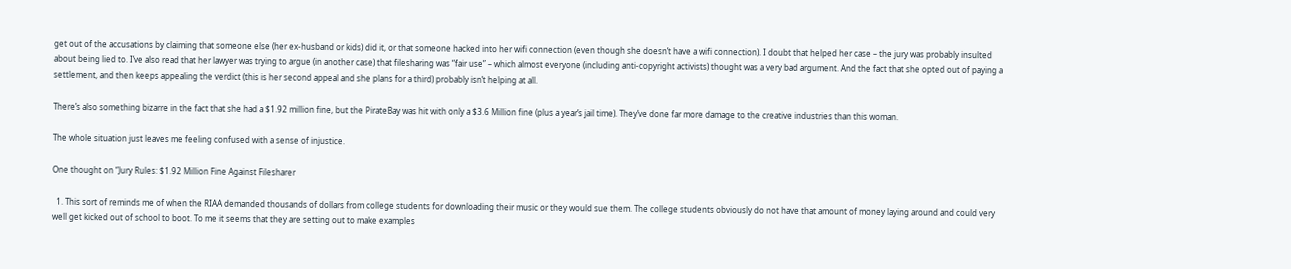get out of the accusations by claiming that someone else (her ex-husband or kids) did it, or that someone hacked into her wifi connection (even though she doesn’t have a wifi connection). I doubt that helped her case – the jury was probably insulted about being lied to. I’ve also read that her lawyer was trying to argue (in another case) that filesharing was “fair use” – which almost everyone (including anti-copyright activists) thought was a very bad argument. And the fact that she opted out of paying a settlement, and then keeps appealing the verdict (this is her second appeal and she plans for a third) probably isn’t helping at all.

There’s also something bizarre in the fact that she had a $1.92 million fine, but the PirateBay was hit with only a $3.6 Million fine (plus a year’s jail time). They’ve done far more damage to the creative industries than this woman.

The whole situation just leaves me feeling confused with a sense of injustice.

One thought on “Jury Rules: $1.92 Million Fine Against Filesharer

  1. This sort of reminds me of when the RIAA demanded thousands of dollars from college students for downloading their music or they would sue them. The college students obviously do not have that amount of money laying around and could very well get kicked out of school to boot. To me it seems that they are setting out to make examples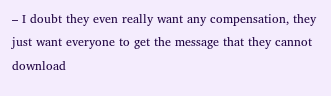– I doubt they even really want any compensation, they just want everyone to get the message that they cannot download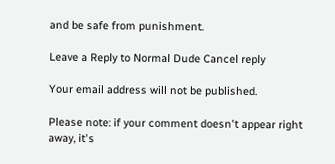and be safe from punishment.

Leave a Reply to Normal Dude Cancel reply

Your email address will not be published.

Please note: if your comment doesn't appear right away, it's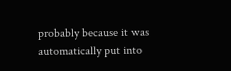probably because it was automatically put into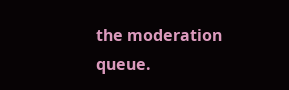the moderation queue.